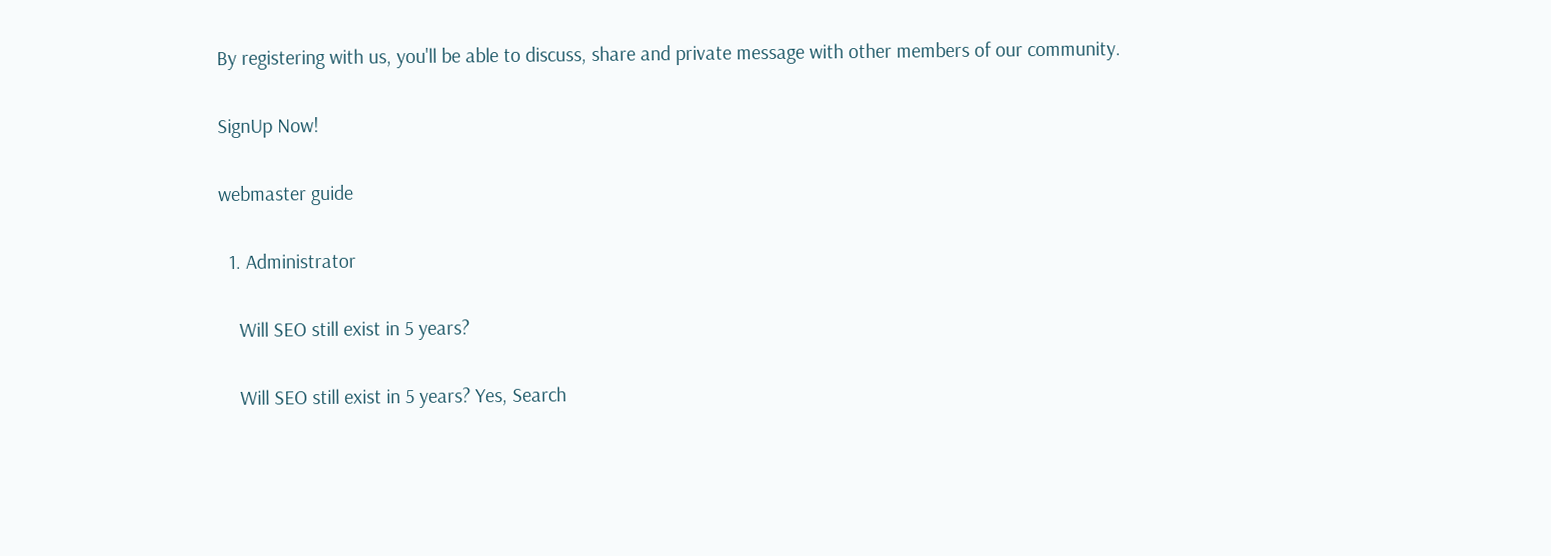By registering with us, you'll be able to discuss, share and private message with other members of our community.

SignUp Now!

webmaster guide

  1. Administrator

    Will SEO still exist in 5 years?

    Will SEO still exist in 5 years? Yes, Search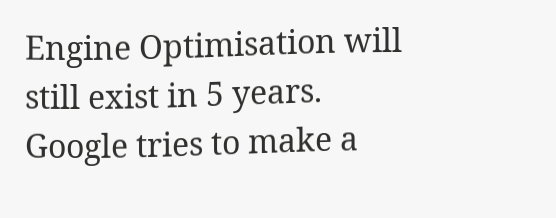Engine Optimisation will still exist in 5 years. Google tries to make a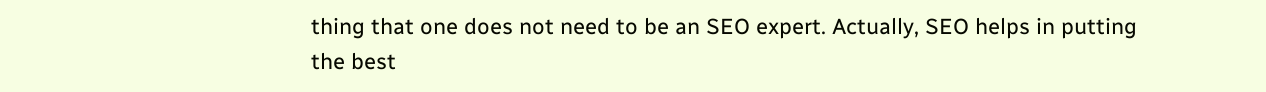thing that one does not need to be an SEO expert. Actually, SEO helps in putting the best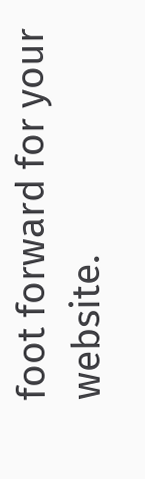foot forward for your website.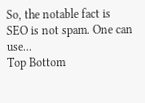So, the notable fact is SEO is not spam. One can use...
Top Bottom